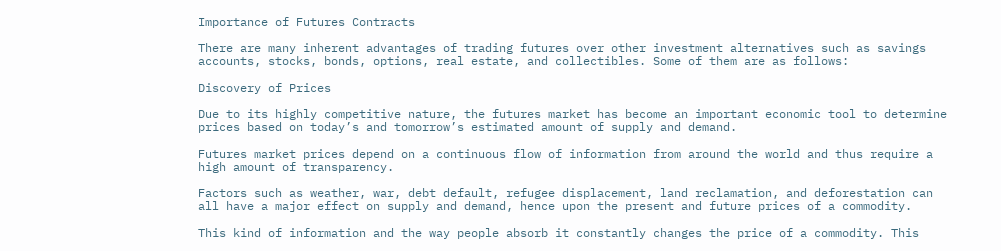Importance of Futures Contracts

There are many inherent advantages of trading futures over other investment alternatives such as savings accounts, stocks, bonds, options, real estate, and collectibles. Some of them are as follows:

Discovery of Prices

Due to its highly competitive nature, the futures market has become an important economic tool to determine prices based on today’s and tomorrow’s estimated amount of supply and demand.

Futures market prices depend on a continuous flow of information from around the world and thus require a high amount of transparency.

Factors such as weather, war, debt default, refugee displacement, land reclamation, and deforestation can all have a major effect on supply and demand, hence upon the present and future prices of a commodity.

This kind of information and the way people absorb it constantly changes the price of a commodity. This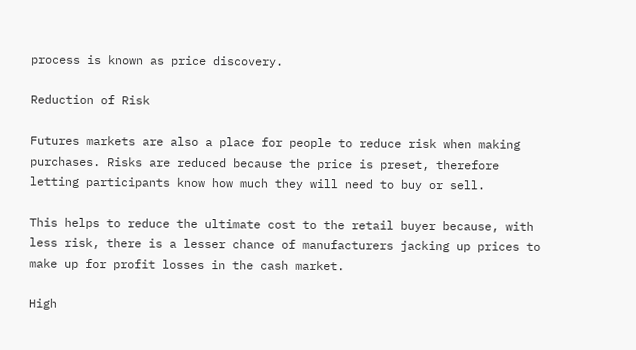process is known as price discovery.

Reduction of Risk

Futures markets are also a place for people to reduce risk when making purchases. Risks are reduced because the price is preset, therefore letting participants know how much they will need to buy or sell.

This helps to reduce the ultimate cost to the retail buyer because, with less risk, there is a lesser chance of manufacturers jacking up prices to make up for profit losses in the cash market.

High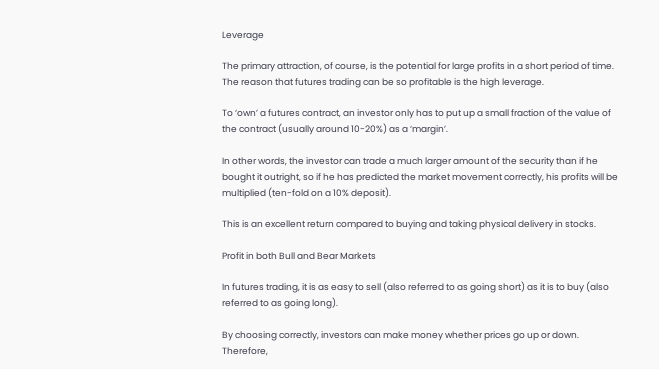Leverage

The primary attraction, of course, is the potential for large profits in a short period of time. The reason that futures trading can be so profitable is the high leverage.

To ‘own’ a futures contract, an investor only has to put up a small fraction of the value of the contract (usually around 10-20%) as a ‘margin’.

In other words, the investor can trade a much larger amount of the security than if he bought it outright, so if he has predicted the market movement correctly, his profits will be multiplied (ten-fold on a 10% deposit).

This is an excellent return compared to buying and taking physical delivery in stocks.

Profit in both Bull and Bear Markets

In futures trading, it is as easy to sell (also referred to as going short) as it is to buy (also referred to as going long).

By choosing correctly, investors can make money whether prices go up or down. Therefore,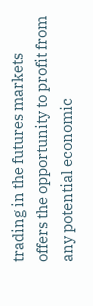trading in the futures markets offers the opportunity to profit from any potential economic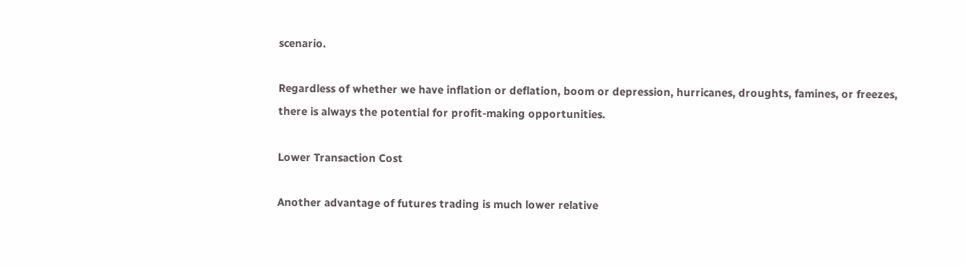scenario.

Regardless of whether we have inflation or deflation, boom or depression, hurricanes, droughts, famines, or freezes, there is always the potential for profit-making opportunities.

Lower Transaction Cost

Another advantage of futures trading is much lower relative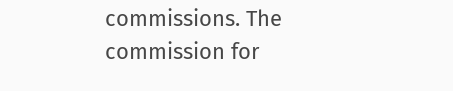commissions. The commission for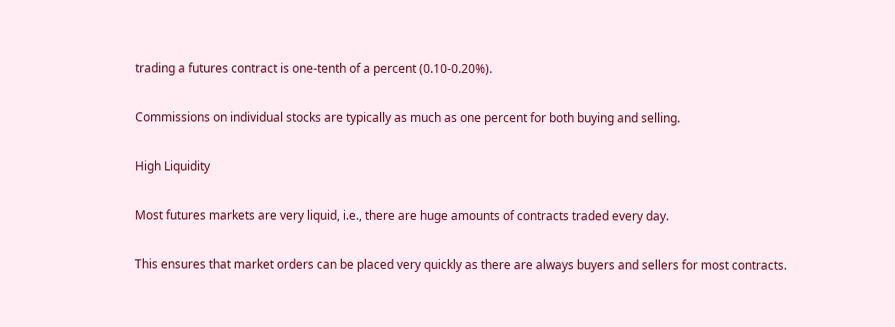trading a futures contract is one-tenth of a percent (0.10-0.20%).

Commissions on individual stocks are typically as much as one percent for both buying and selling.

High Liquidity

Most futures markets are very liquid, i.e., there are huge amounts of contracts traded every day.

This ensures that market orders can be placed very quickly as there are always buyers and sellers for most contracts.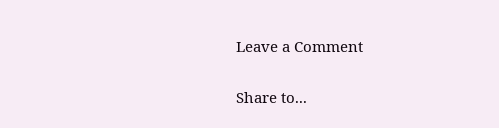Leave a Comment

Share to...